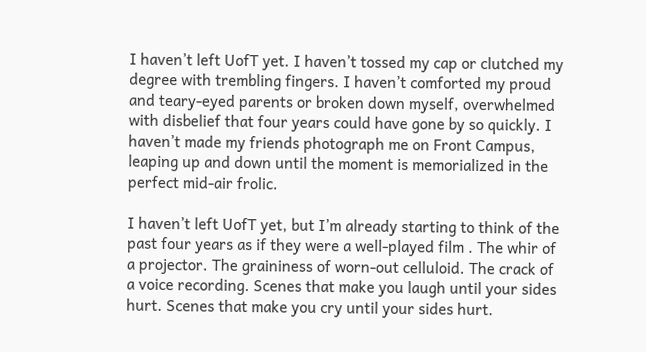I haven’t left UofT yet. I haven’t tossed my cap or clutched my degree with trembling fingers. I haven’t comforted my proud and teary-eyed parents or broken down myself, overwhelmed with disbelief that four years could have gone by so quickly. I haven’t made my friends photograph me on Front Campus, leaping up and down until the moment is memorialized in the perfect mid-air frolic.

I haven’t left UofT yet, but I’m already starting to think of the past four years as if they were a well-played film . The whir of a projector. The graininess of worn-out celluloid. The crack of a voice recording. Scenes that make you laugh until your sides hurt. Scenes that make you cry until your sides hurt.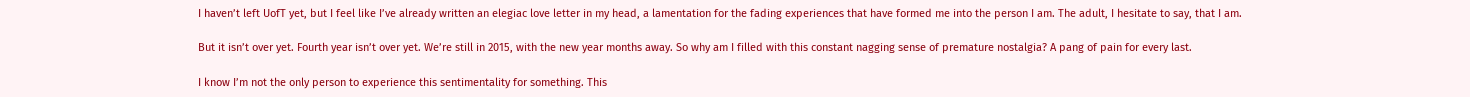I haven’t left UofT yet, but I feel like I’ve already written an elegiac love letter in my head, a lamentation for the fading experiences that have formed me into the person I am. The adult, I hesitate to say, that I am.

But it isn’t over yet. Fourth year isn’t over yet. We’re still in 2015, with the new year months away. So why am I filled with this constant nagging sense of premature nostalgia? A pang of pain for every last.

I know I’m not the only person to experience this sentimentality for something. This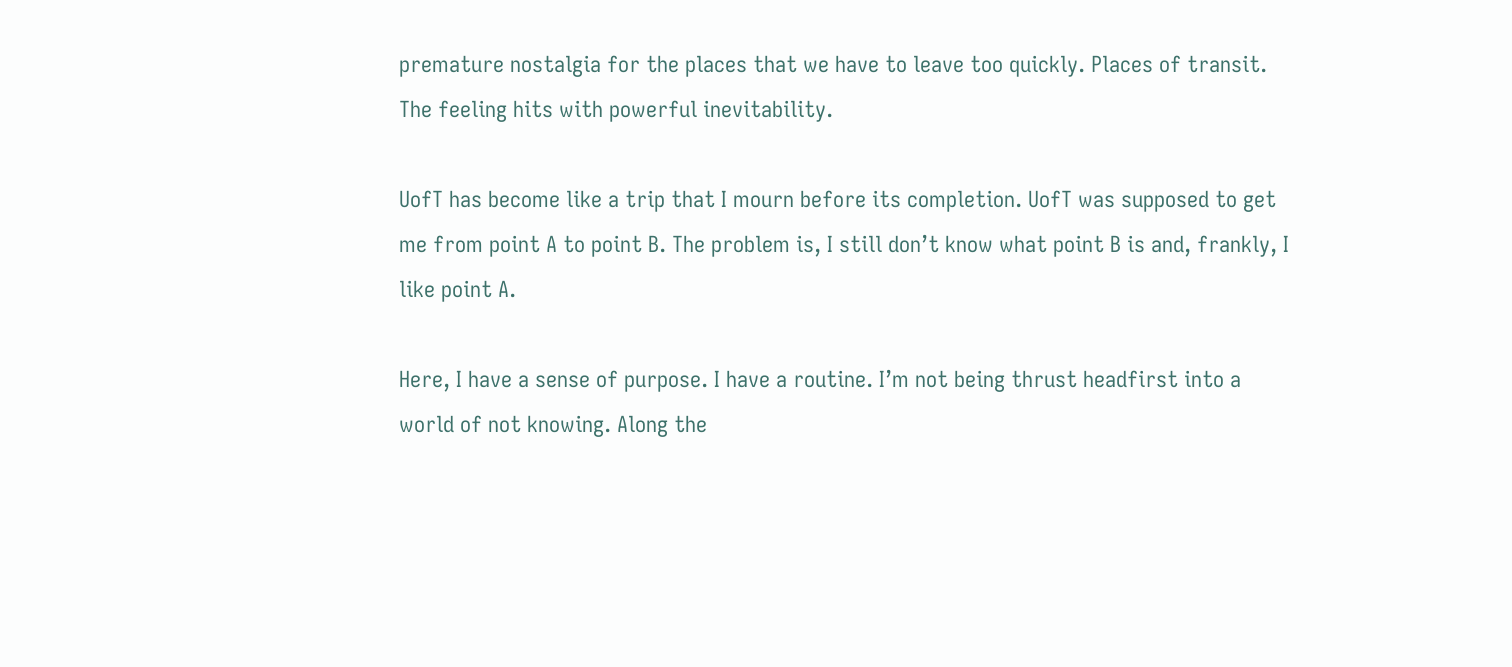premature nostalgia for the places that we have to leave too quickly. Places of transit. The feeling hits with powerful inevitability.

UofT has become like a trip that I mourn before its completion. UofT was supposed to get me from point A to point B. The problem is, I still don’t know what point B is and, frankly, I like point A.

Here, I have a sense of purpose. I have a routine. I’m not being thrust headfirst into a world of not knowing. Along the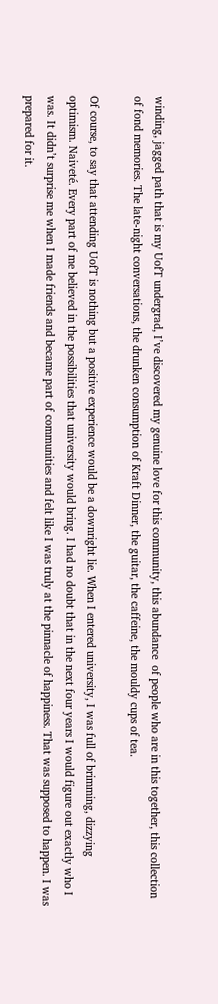winding, jagged path that is my UofT undergrad, I’ve discovered my genuine love for this community, this abundance  of people who are in this together, this collection of fond memories. The late-night conversations, the drunken consumption of Kraft Dinner, the guitar, the caffeine, the mouldy cups of tea.

Of course, to say that attending UofT is nothing but a positive experience would be a downright lie. When I entered university, I was full of brimming, dizzying optimism. Naiveté. Every part of me believed in the possibilities that university would bring. I had no doubt that in the next four years I would figure out exactly who I was. It didn’t surprise me when I made friends and became part of communities and felt like I was truly at the pinnacle of happiness. That was supposed to happen. I was prepared for it.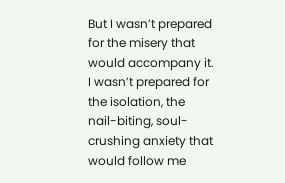But I wasn’t prepared for the misery that would accompany it. I wasn’t prepared for the isolation, the nail-biting, soul-crushing anxiety that would follow me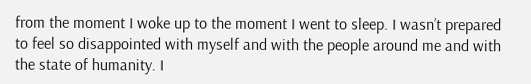from the moment I woke up to the moment I went to sleep. I wasn’t prepared to feel so disappointed with myself and with the people around me and with the state of humanity. I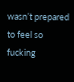wasn’t prepared to feel so fucking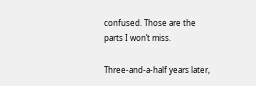confused. Those are the parts I won’t miss.

Three-and-a-half years later,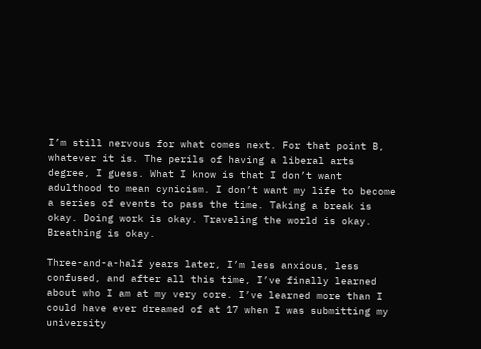I’m still nervous for what comes next. For that point B, whatever it is. The perils of having a liberal arts degree, I guess. What I know is that I don’t want adulthood to mean cynicism. I don’t want my life to become a series of events to pass the time. Taking a break is okay. Doing work is okay. Traveling the world is okay. Breathing is okay.

Three-and-a-half years later, I’m less anxious, less confused, and after all this time, I’ve finally learned about who I am at my very core. I’ve learned more than I could have ever dreamed of at 17 when I was submitting my university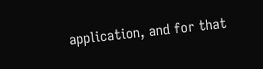application, and for that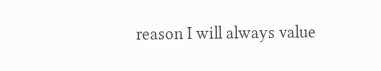reason I will always value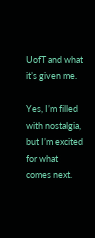UofT and what it’s given me.

Yes, I’m filled with nostalgia, but I’m excited for what comes next.